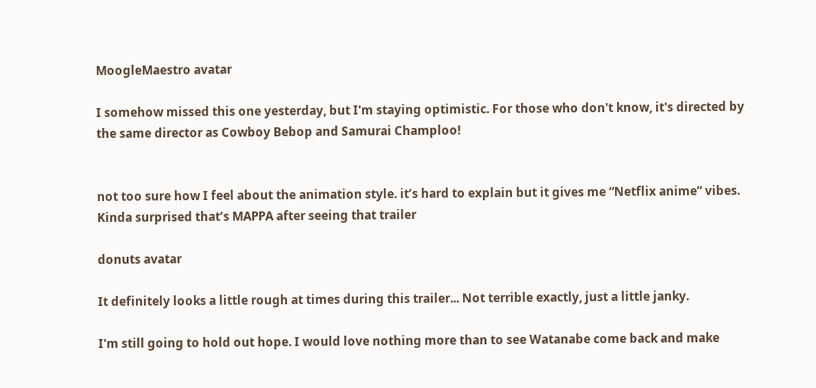MoogleMaestro avatar

I somehow missed this one yesterday, but I'm staying optimistic. For those who don't know, it's directed by the same director as Cowboy Bebop and Samurai Champloo!


not too sure how I feel about the animation style. it’s hard to explain but it gives me “Netflix anime” vibes. Kinda surprised that’s MAPPA after seeing that trailer

donuts avatar

It definitely looks a little rough at times during this trailer... Not terrible exactly, just a little janky.

I'm still going to hold out hope. I would love nothing more than to see Watanabe come back and make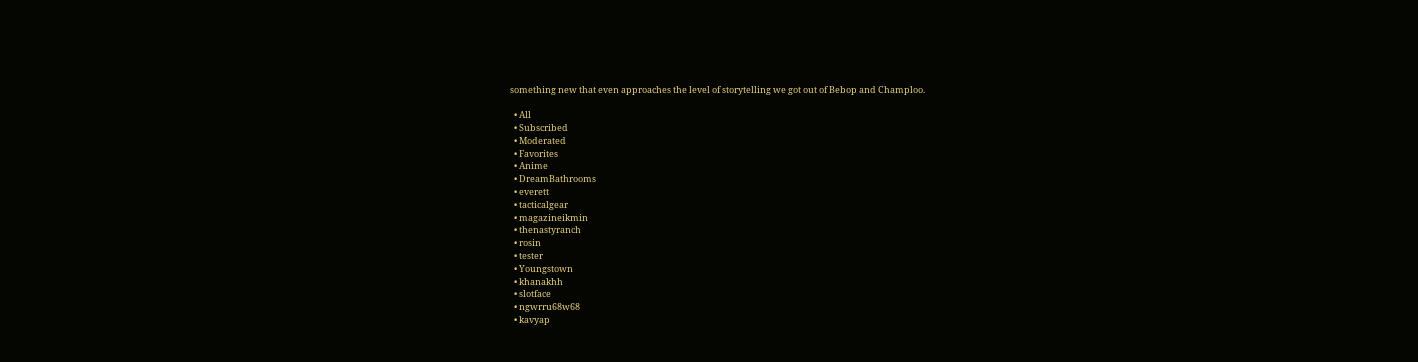something new that even approaches the level of storytelling we got out of Bebop and Champloo.

  • All
  • Subscribed
  • Moderated
  • Favorites
  • Anime
  • DreamBathrooms
  • everett
  • tacticalgear
  • magazineikmin
  • thenastyranch
  • rosin
  • tester
  • Youngstown
  • khanakhh
  • slotface
  • ngwrru68w68
  • kavyap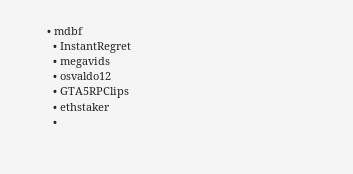• mdbf
  • InstantRegret
  • megavids
  • osvaldo12
  • GTA5RPClips
  • ethstaker
  •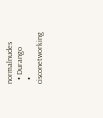normalnudes
  • Durango
  • cisconetworking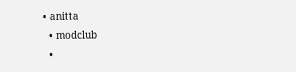• anitta
  • modclub
  •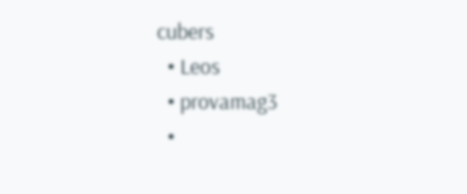cubers
  • Leos
  • provamag3
  •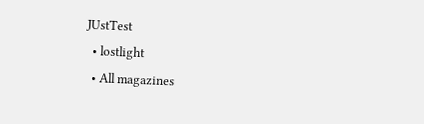JUstTest
  • lostlight
  • All magazines